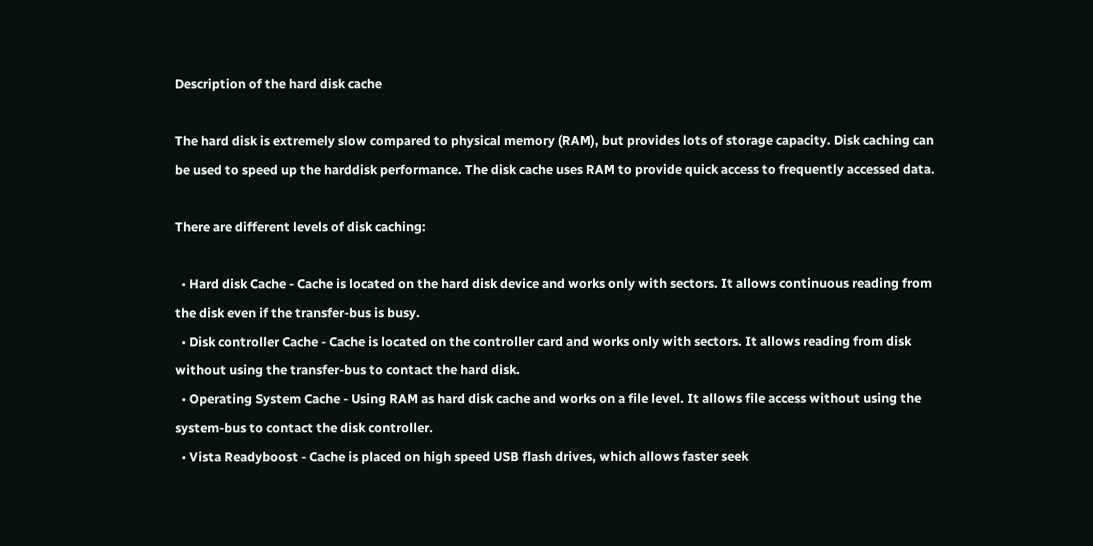Description of the hard disk cache

The hard disk is extremely slow compared to physical memory (RAM), but provides lots of storage capacity. Disk caching can be used to speed up the harddisk performance. The disk cache uses RAM to provide quick access to frequently accessed data.

There are different levels of disk caching:

  • Hard disk Cache - Cache is located on the hard disk device and works only with sectors. It allows continuous reading from the disk even if the transfer-bus is busy.
  • Disk controller Cache - Cache is located on the controller card and works only with sectors. It allows reading from disk without using the transfer-bus to contact the hard disk.
  • Operating System Cache - Using RAM as hard disk cache and works on a file level. It allows file access without using the system-bus to contact the disk controller.
  • Vista Readyboost - Cache is placed on high speed USB flash drives, which allows faster seek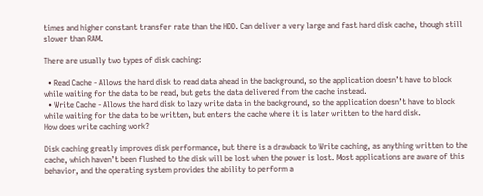times and higher constant transfer rate than the HDD. Can deliver a very large and fast hard disk cache, though still slower than RAM.

There are usually two types of disk caching:

  • Read Cache - Allows the hard disk to read data ahead in the background, so the application doesn’t have to block while waiting for the data to be read, but gets the data delivered from the cache instead.
  • Write Cache - Allows the hard disk to lazy write data in the background, so the application doesn’t have to block while waiting for the data to be written, but enters the cache where it is later written to the hard disk.
How does write caching work?

Disk caching greatly improves disk performance, but there is a drawback to Write caching, as anything written to the cache, which haven’t been flushed to the disk will be lost when the power is lost. Most applications are aware of this behavior, and the operating system provides the ability to perform a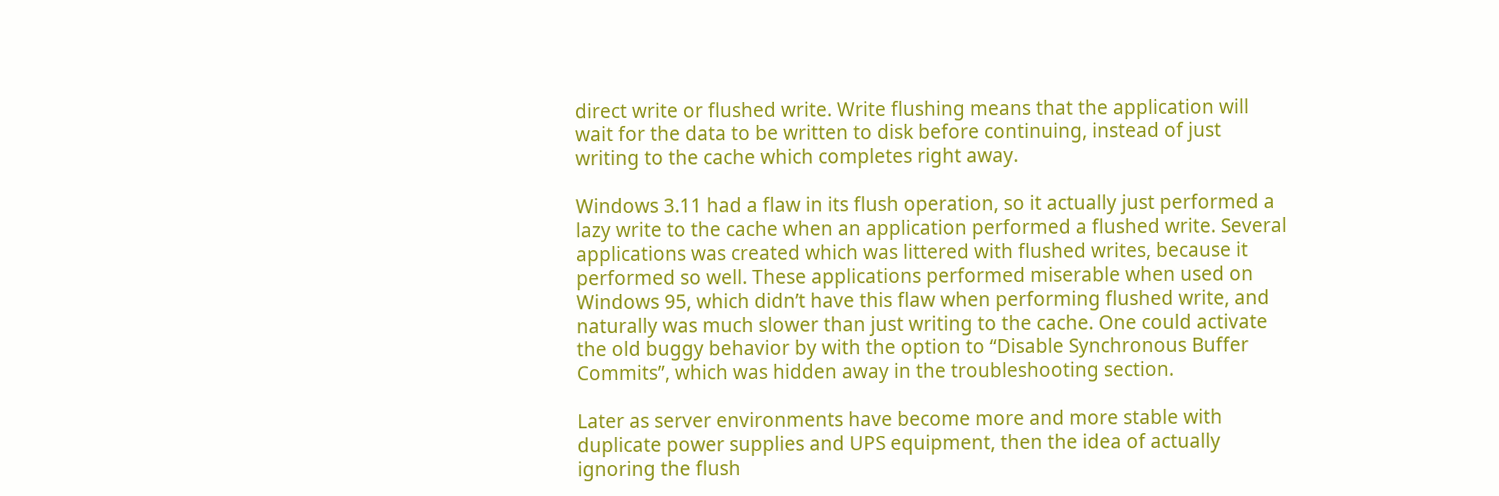direct write or flushed write. Write flushing means that the application will wait for the data to be written to disk before continuing, instead of just writing to the cache which completes right away.

Windows 3.11 had a flaw in its flush operation, so it actually just performed a lazy write to the cache when an application performed a flushed write. Several applications was created which was littered with flushed writes, because it performed so well. These applications performed miserable when used on Windows 95, which didn’t have this flaw when performing flushed write, and naturally was much slower than just writing to the cache. One could activate the old buggy behavior by with the option to “Disable Synchronous Buffer Commits”, which was hidden away in the troubleshooting section.

Later as server environments have become more and more stable with duplicate power supplies and UPS equipment, then the idea of actually ignoring the flush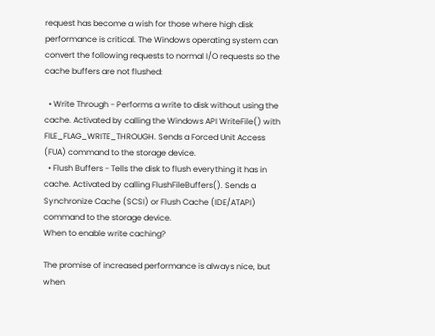request has become a wish for those where high disk performance is critical. The Windows operating system can convert the following requests to normal I/O requests so the cache buffers are not flushed:

  • Write Through - Performs a write to disk without using the cache. Activated by calling the Windows API WriteFile() with FILE_FLAG_WRITE_THROUGH. Sends a Forced Unit Access (FUA) command to the storage device.
  • Flush Buffers - Tells the disk to flush everything it has in cache. Activated by calling FlushFileBuffers(). Sends a Synchronize Cache (SCSI) or Flush Cache (IDE/ATAPI) command to the storage device.
When to enable write caching?

The promise of increased performance is always nice, but when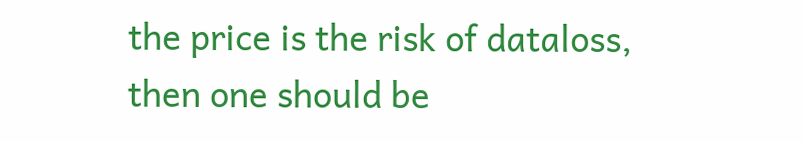the price is the risk of dataloss, then one should be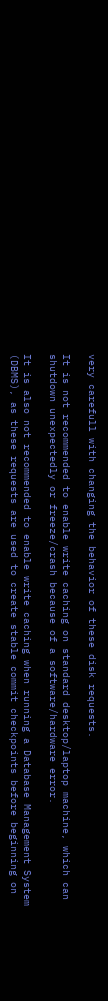very carefull with changing the behavior of these disk requests.

It is not recommended to enable write caching on standard desktop/laptop machine, which can shutdown unexpectedly or freeze/crash because of a software/hardware error.

It is also not recommended to enable write caching when running a Database Management System (DBMS), as these requests are used to create stable commit checkpoints before beginning on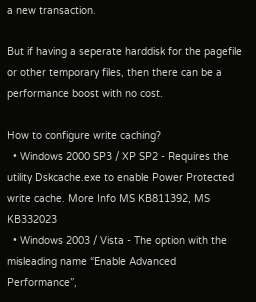a new transaction.

But if having a seperate harddisk for the pagefile or other temporary files, then there can be a performance boost with no cost.

How to configure write caching?
  • Windows 2000 SP3 / XP SP2 - Requires the utility Dskcache.exe to enable Power Protected write cache. More Info MS KB811392, MS KB332023
  • Windows 2003 / Vista - The option with the misleading name “Enable Advanced Performance”,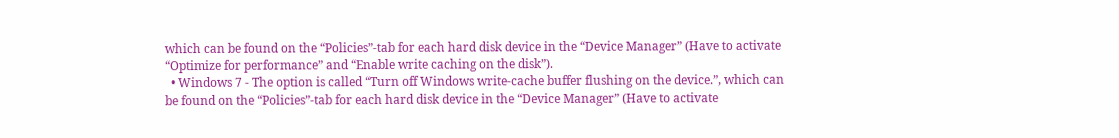which can be found on the “Policies”-tab for each hard disk device in the “Device Manager” (Have to activate “Optimize for performance” and “Enable write caching on the disk”).
  • Windows 7 - The option is called “Turn off Windows write-cache buffer flushing on the device.”, which can be found on the “Policies”-tab for each hard disk device in the “Device Manager” (Have to activate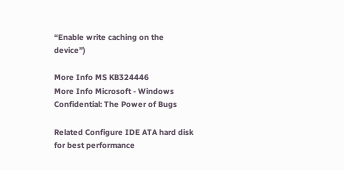“Enable write caching on the device”)

More Info MS KB324446
More Info Microsoft - Windows Confidential: The Power of Bugs

Related Configure IDE ATA hard disk for best performance